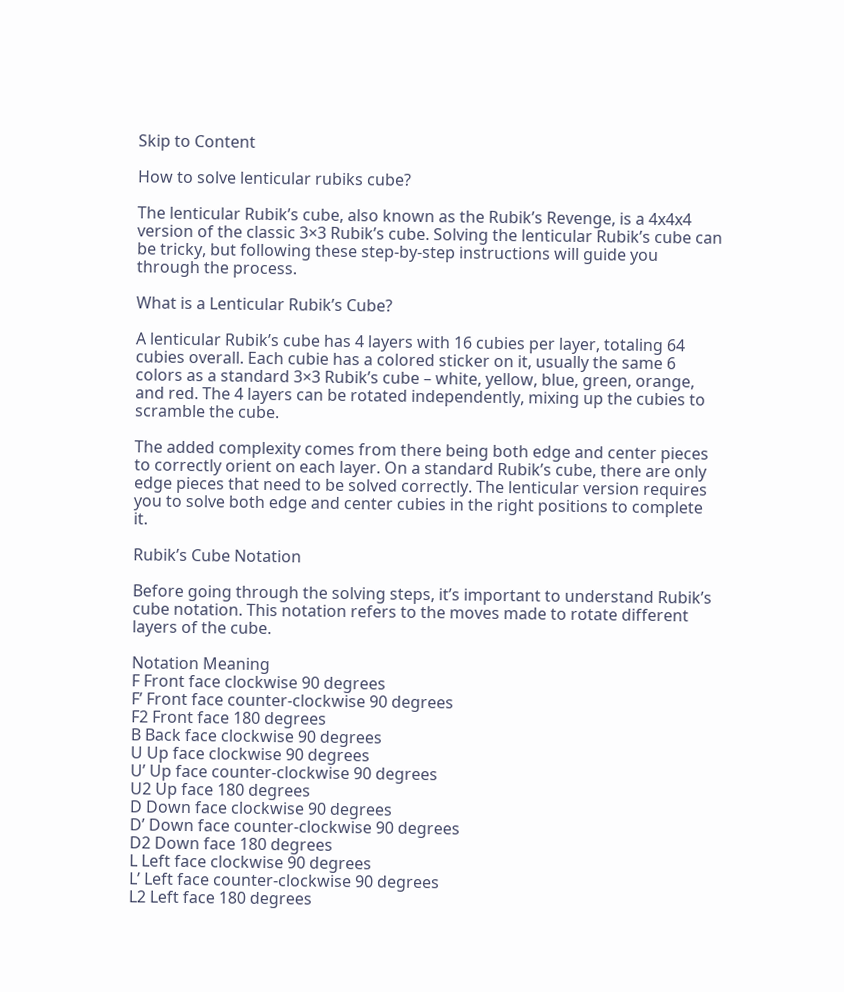Skip to Content

How to solve lenticular rubiks cube?

The lenticular Rubik’s cube, also known as the Rubik’s Revenge, is a 4x4x4 version of the classic 3×3 Rubik’s cube. Solving the lenticular Rubik’s cube can be tricky, but following these step-by-step instructions will guide you through the process.

What is a Lenticular Rubik’s Cube?

A lenticular Rubik’s cube has 4 layers with 16 cubies per layer, totaling 64 cubies overall. Each cubie has a colored sticker on it, usually the same 6 colors as a standard 3×3 Rubik’s cube – white, yellow, blue, green, orange, and red. The 4 layers can be rotated independently, mixing up the cubies to scramble the cube.

The added complexity comes from there being both edge and center pieces to correctly orient on each layer. On a standard Rubik’s cube, there are only edge pieces that need to be solved correctly. The lenticular version requires you to solve both edge and center cubies in the right positions to complete it.

Rubik’s Cube Notation

Before going through the solving steps, it’s important to understand Rubik’s cube notation. This notation refers to the moves made to rotate different layers of the cube.

Notation Meaning
F Front face clockwise 90 degrees
F’ Front face counter-clockwise 90 degrees
F2 Front face 180 degrees
B Back face clockwise 90 degrees
U Up face clockwise 90 degrees
U’ Up face counter-clockwise 90 degrees
U2 Up face 180 degrees
D Down face clockwise 90 degrees
D’ Down face counter-clockwise 90 degrees
D2 Down face 180 degrees
L Left face clockwise 90 degrees
L’ Left face counter-clockwise 90 degrees
L2 Left face 180 degrees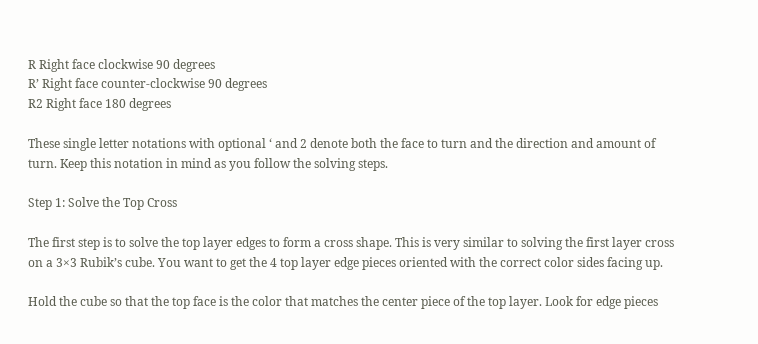R Right face clockwise 90 degrees
R’ Right face counter-clockwise 90 degrees
R2 Right face 180 degrees

These single letter notations with optional ‘ and 2 denote both the face to turn and the direction and amount of turn. Keep this notation in mind as you follow the solving steps.

Step 1: Solve the Top Cross

The first step is to solve the top layer edges to form a cross shape. This is very similar to solving the first layer cross on a 3×3 Rubik’s cube. You want to get the 4 top layer edge pieces oriented with the correct color sides facing up.

Hold the cube so that the top face is the color that matches the center piece of the top layer. Look for edge pieces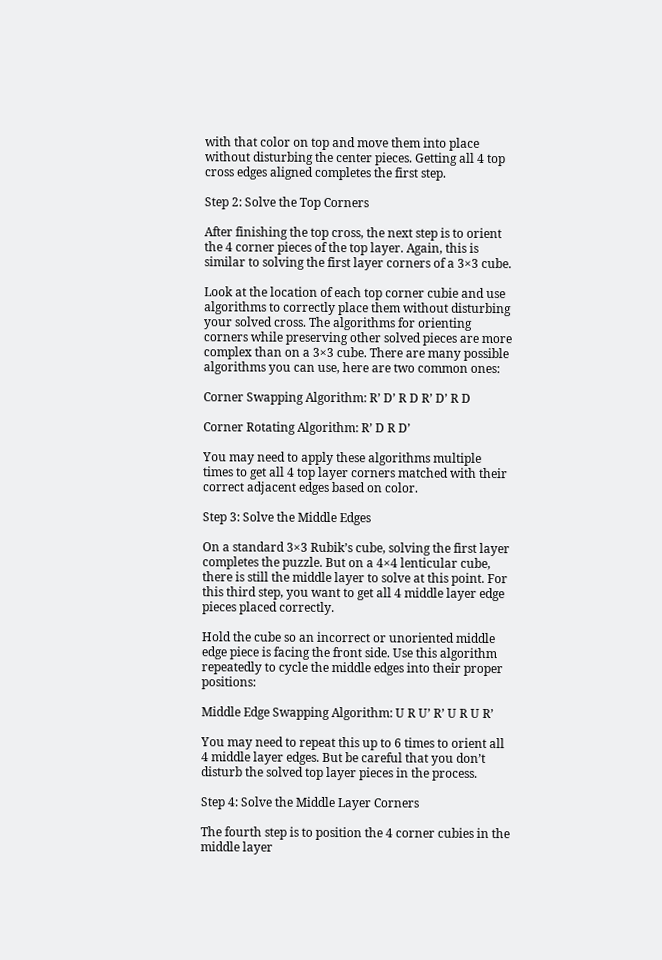with that color on top and move them into place without disturbing the center pieces. Getting all 4 top cross edges aligned completes the first step.

Step 2: Solve the Top Corners

After finishing the top cross, the next step is to orient the 4 corner pieces of the top layer. Again, this is similar to solving the first layer corners of a 3×3 cube.

Look at the location of each top corner cubie and use algorithms to correctly place them without disturbing your solved cross. The algorithms for orienting corners while preserving other solved pieces are more complex than on a 3×3 cube. There are many possible algorithms you can use, here are two common ones:

Corner Swapping Algorithm: R’ D’ R D R’ D’ R D

Corner Rotating Algorithm: R’ D R D’

You may need to apply these algorithms multiple times to get all 4 top layer corners matched with their correct adjacent edges based on color.

Step 3: Solve the Middle Edges

On a standard 3×3 Rubik’s cube, solving the first layer completes the puzzle. But on a 4×4 lenticular cube, there is still the middle layer to solve at this point. For this third step, you want to get all 4 middle layer edge pieces placed correctly.

Hold the cube so an incorrect or unoriented middle edge piece is facing the front side. Use this algorithm repeatedly to cycle the middle edges into their proper positions:

Middle Edge Swapping Algorithm: U R U’ R’ U R U R’

You may need to repeat this up to 6 times to orient all 4 middle layer edges. But be careful that you don’t disturb the solved top layer pieces in the process.

Step 4: Solve the Middle Layer Corners

The fourth step is to position the 4 corner cubies in the middle layer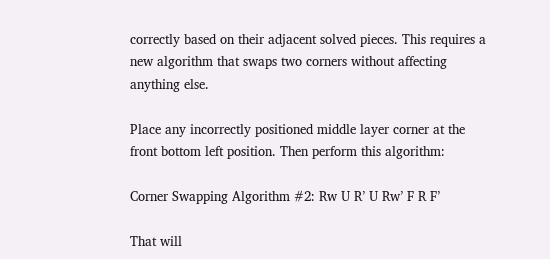correctly based on their adjacent solved pieces. This requires a new algorithm that swaps two corners without affecting anything else.

Place any incorrectly positioned middle layer corner at the front bottom left position. Then perform this algorithm:

Corner Swapping Algorithm #2: Rw U R’ U Rw’ F R F’

That will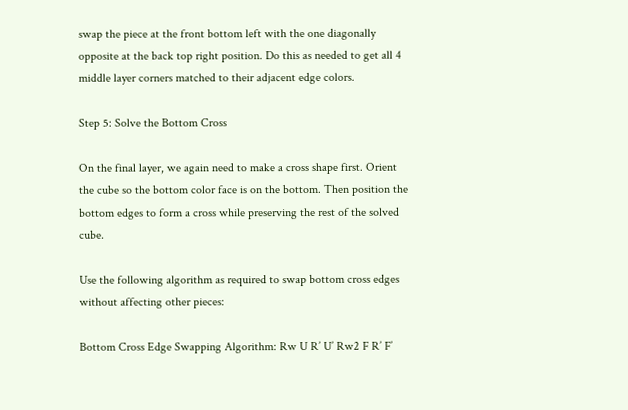swap the piece at the front bottom left with the one diagonally opposite at the back top right position. Do this as needed to get all 4 middle layer corners matched to their adjacent edge colors.

Step 5: Solve the Bottom Cross

On the final layer, we again need to make a cross shape first. Orient the cube so the bottom color face is on the bottom. Then position the bottom edges to form a cross while preserving the rest of the solved cube.

Use the following algorithm as required to swap bottom cross edges without affecting other pieces:

Bottom Cross Edge Swapping Algorithm: Rw U R’ U’ Rw2 F R’ F’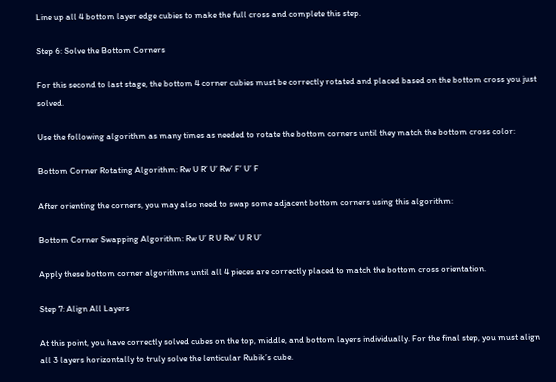Line up all 4 bottom layer edge cubies to make the full cross and complete this step.

Step 6: Solve the Bottom Corners

For this second to last stage, the bottom 4 corner cubies must be correctly rotated and placed based on the bottom cross you just solved.

Use the following algorithm as many times as needed to rotate the bottom corners until they match the bottom cross color:

Bottom Corner Rotating Algorithm: Rw U R’ U’ Rw’ F’ U’ F

After orienting the corners, you may also need to swap some adjacent bottom corners using this algorithm:

Bottom Corner Swapping Algorithm: Rw U’ R U Rw’ U R U’

Apply these bottom corner algorithms until all 4 pieces are correctly placed to match the bottom cross orientation.

Step 7: Align All Layers

At this point, you have correctly solved cubes on the top, middle, and bottom layers individually. For the final step, you must align all 3 layers horizontally to truly solve the lenticular Rubik’s cube.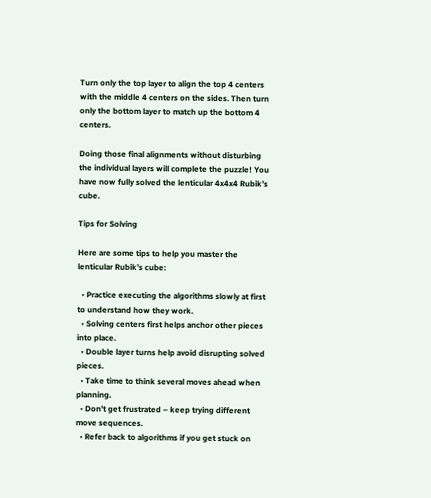Turn only the top layer to align the top 4 centers with the middle 4 centers on the sides. Then turn only the bottom layer to match up the bottom 4 centers.

Doing those final alignments without disturbing the individual layers will complete the puzzle! You have now fully solved the lenticular 4x4x4 Rubik’s cube.

Tips for Solving

Here are some tips to help you master the lenticular Rubik’s cube:

  • Practice executing the algorithms slowly at first to understand how they work.
  • Solving centers first helps anchor other pieces into place.
  • Double layer turns help avoid disrupting solved pieces.
  • Take time to think several moves ahead when planning.
  • Don’t get frustrated – keep trying different move sequences.
  • Refer back to algorithms if you get stuck on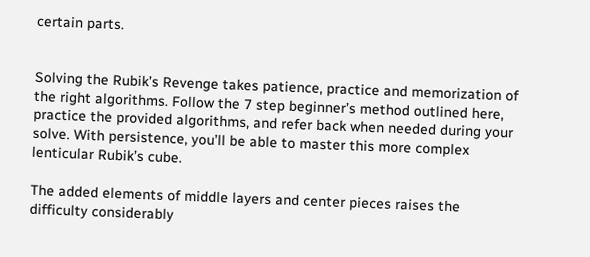certain parts.


Solving the Rubik’s Revenge takes patience, practice and memorization of the right algorithms. Follow the 7 step beginner’s method outlined here, practice the provided algorithms, and refer back when needed during your solve. With persistence, you’ll be able to master this more complex lenticular Rubik’s cube.

The added elements of middle layers and center pieces raises the difficulty considerably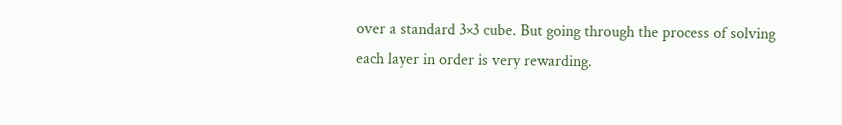over a standard 3×3 cube. But going through the process of solving each layer in order is very rewarding.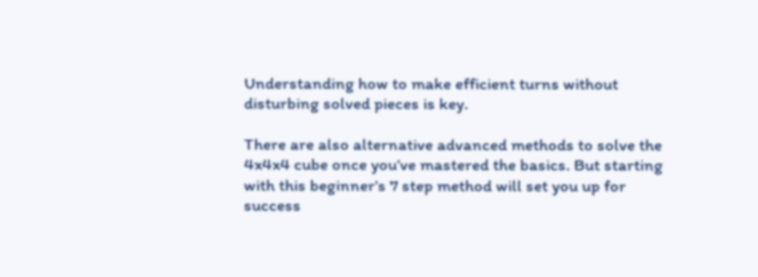Understanding how to make efficient turns without disturbing solved pieces is key.

There are also alternative advanced methods to solve the 4x4x4 cube once you’ve mastered the basics. But starting with this beginner’s 7 step method will set you up for success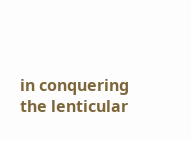in conquering the lenticular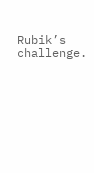Rubik’s challenge.